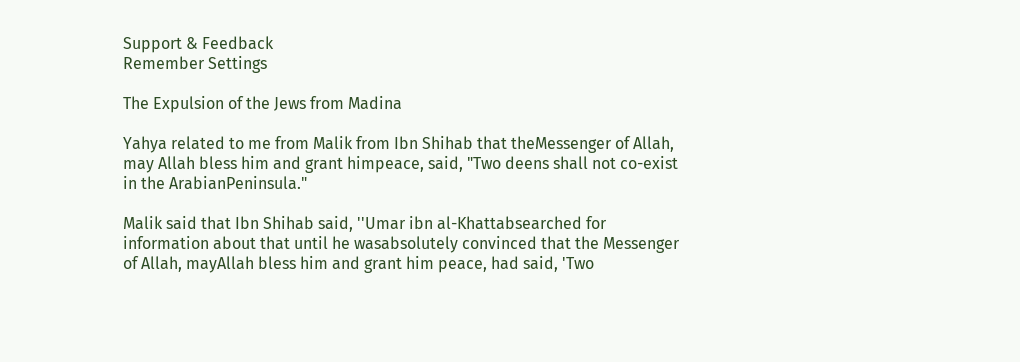Support & Feedback
Remember Settings

The Expulsion of the Jews from Madina

Yahya related to me from Malik from Ibn Shihab that theMessenger of Allah, may Allah bless him and grant himpeace, said, "Two deens shall not co-exist in the ArabianPeninsula."

Malik said that Ibn Shihab said, ''Umar ibn al-Khattabsearched for information about that until he wasabsolutely convinced that the Messenger of Allah, mayAllah bless him and grant him peace, had said, 'Two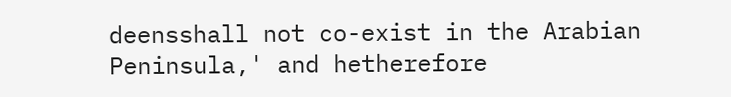deensshall not co-exist in the Arabian Peninsula,' and hetherefore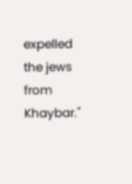expelled the jews from Khaybar."